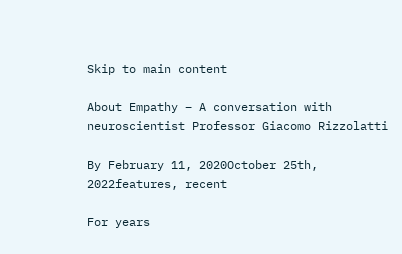Skip to main content

About Empathy – A conversation with neuroscientist Professor Giacomo Rizzolatti

By February 11, 2020October 25th, 2022features, recent

For years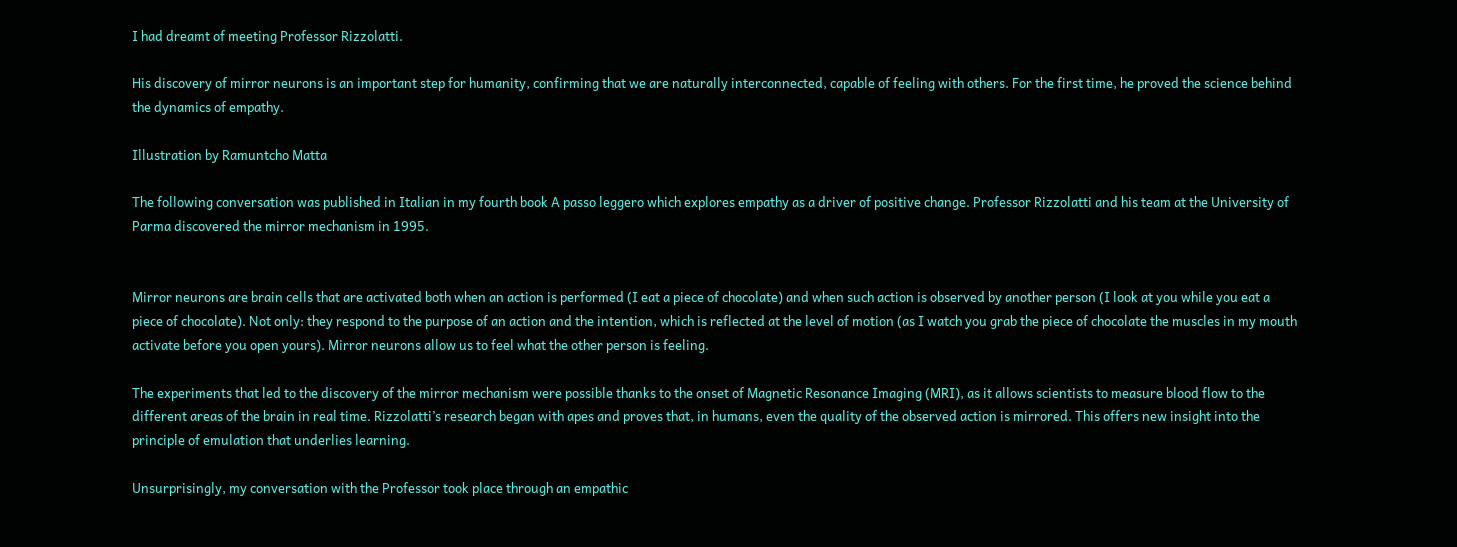I had dreamt of meeting Professor Rizzolatti.

His discovery of mirror neurons is an important step for humanity, confirming that we are naturally interconnected, capable of feeling with others. For the first time, he proved the science behind the dynamics of empathy.

Illustration by Ramuntcho Matta

The following conversation was published in Italian in my fourth book A passo leggero which explores empathy as a driver of positive change. Professor Rizzolatti and his team at the University of Parma discovered the mirror mechanism in 1995.


Mirror neurons are brain cells that are activated both when an action is performed (I eat a piece of chocolate) and when such action is observed by another person (I look at you while you eat a piece of chocolate). Not only: they respond to the purpose of an action and the intention, which is reflected at the level of motion (as I watch you grab the piece of chocolate the muscles in my mouth activate before you open yours). Mirror neurons allow us to feel what the other person is feeling.

The experiments that led to the discovery of the mirror mechanism were possible thanks to the onset of Magnetic Resonance Imaging (MRI), as it allows scientists to measure blood flow to the different areas of the brain in real time. Rizzolatti’s research began with apes and proves that, in humans, even the quality of the observed action is mirrored. This offers new insight into the principle of emulation that underlies learning.

Unsurprisingly, my conversation with the Professor took place through an empathic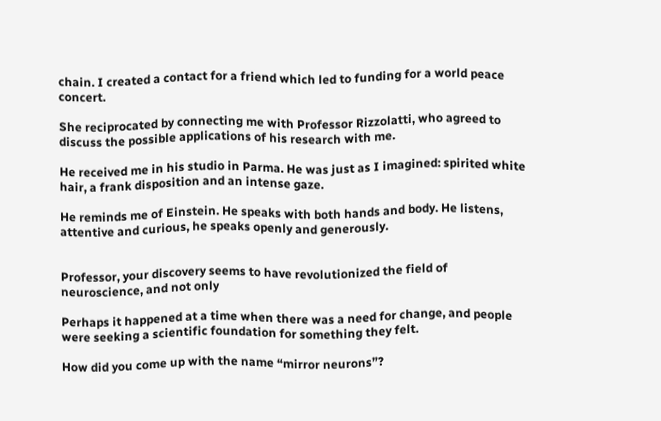chain. I created a contact for a friend which led to funding for a world peace concert.

She reciprocated by connecting me with Professor Rizzolatti, who agreed to discuss the possible applications of his research with me.

He received me in his studio in Parma. He was just as I imagined: spirited white hair, a frank disposition and an intense gaze.

He reminds me of Einstein. He speaks with both hands and body. He listens, attentive and curious, he speaks openly and generously.


Professor, your discovery seems to have revolutionized the field of neuroscience, and not only

Perhaps it happened at a time when there was a need for change, and people were seeking a scientific foundation for something they felt.

How did you come up with the name “mirror neurons”?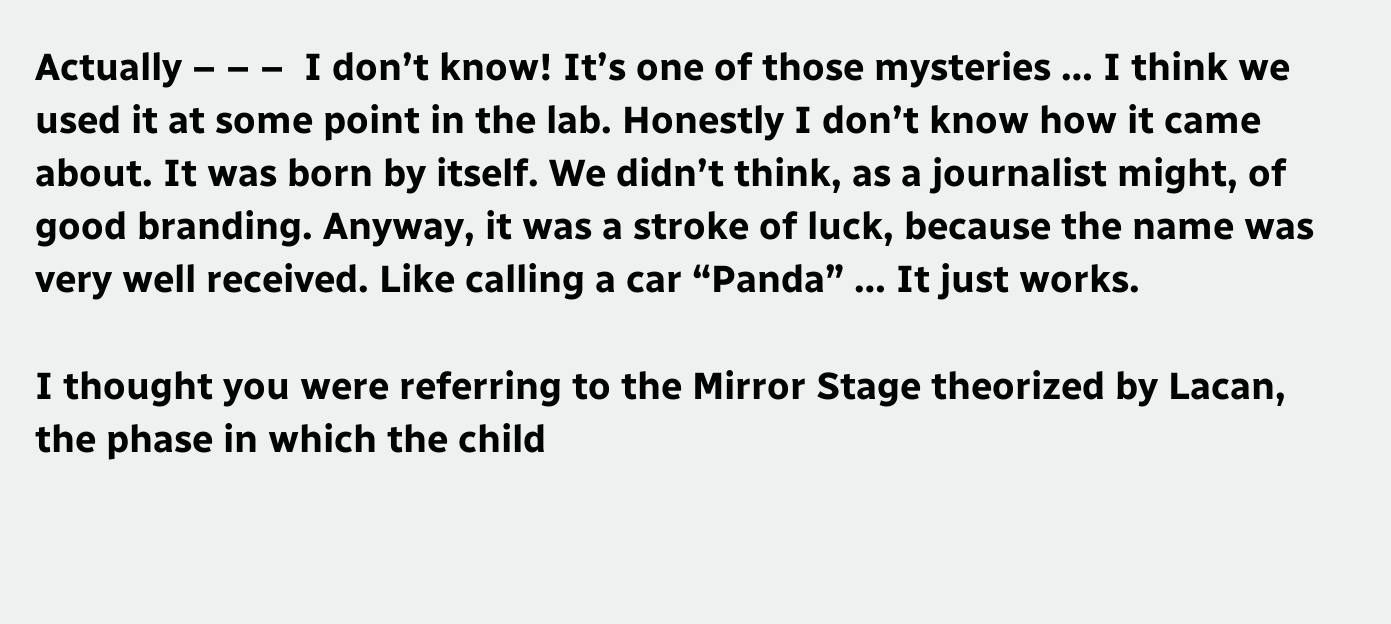Actually – – –  I don’t know! It’s one of those mysteries … I think we used it at some point in the lab. Honestly I don’t know how it came about. It was born by itself. We didn’t think, as a journalist might, of good branding. Anyway, it was a stroke of luck, because the name was very well received. Like calling a car “Panda” … It just works.

I thought you were referring to the Mirror Stage theorized by Lacan, the phase in which the child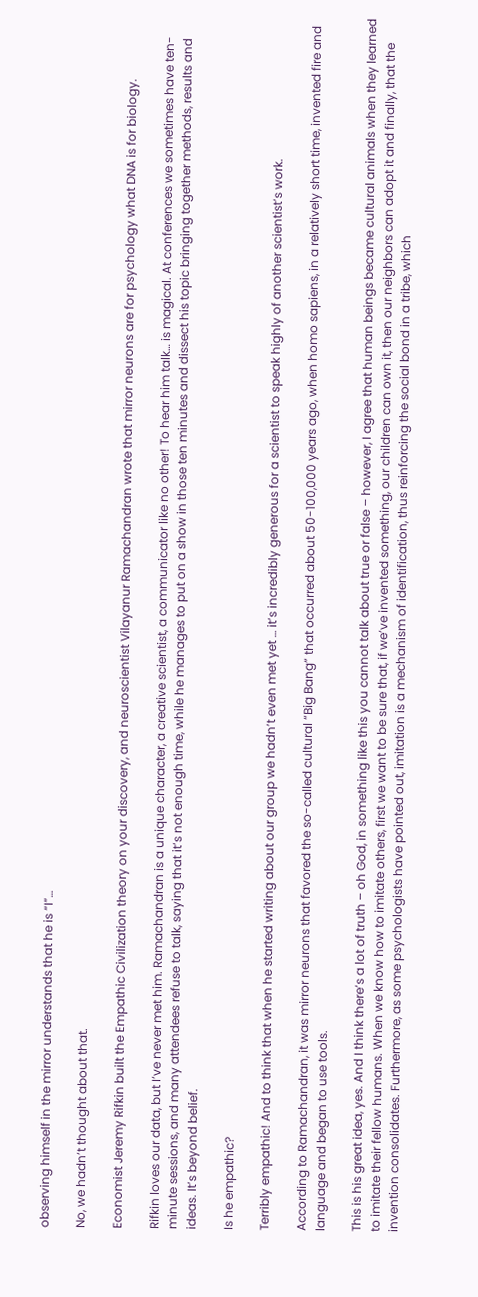observing himself in the mirror understands that he is “I”…

No, we hadn’t thought about that.

Economist Jeremy Rifkin built the Empathic Civilization theory on your discovery, and neuroscientist Vilayanur Ramachandran wrote that mirror neurons are for psychology what DNA is for biology.

Rifkin loves our data, but I’ve never met him. Ramachandran is a unique character, a creative scientist, a communicator like no other! To hear him talk… is magical. At conferences we sometimes have ten-minute sessions, and many attendees refuse to talk, saying that it’s not enough time, while he manages to put on a show in those ten minutes and dissect his topic bringing together methods, results and ideas. It’s beyond belief.

Is he empathic?

Terribly empathic! And to think that when he started writing about our group we hadn’t even met yet … it’s incredibly generous for a scientist to speak highly of another scientist’s work.

According to Ramachandran, it was mirror neurons that favored the so-called cultural “Big Bang” that occurred about 50-100,000 years ago, when homo sapiens, in a relatively short time, invented fire and language and began to use tools.

This is his great idea, yes. And I think there’s a lot of truth – oh God, in something like this you cannot talk about true or false – however, I agree that human beings became cultural animals when they learned to imitate their fellow humans. When we know how to imitate others, first we want to be sure that, if we’ve invented something, our children can own it, then our neighbors can adopt it and finally, that the invention consolidates. Furthermore, as some psychologists have pointed out, imitation is a mechanism of identification, thus reinforcing the social bond in a tribe, which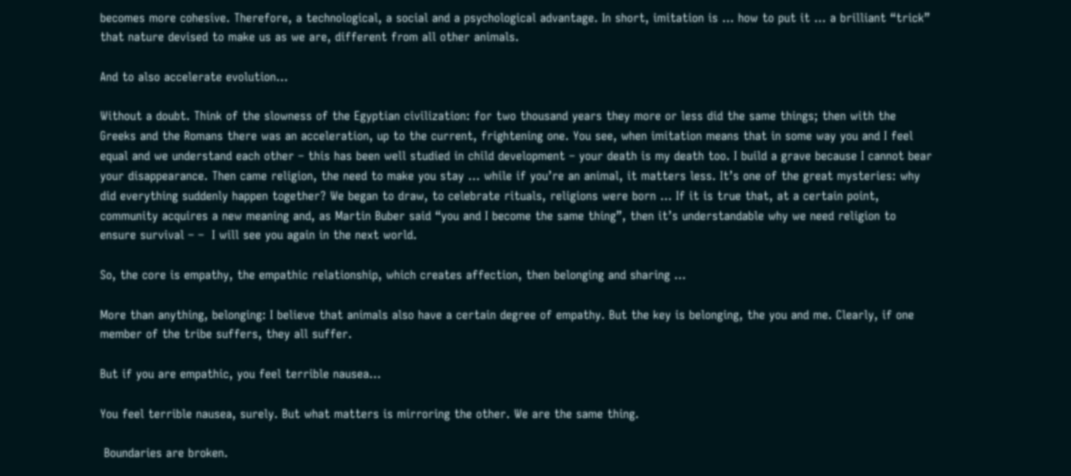becomes more cohesive. Therefore, a technological, a social and a psychological advantage. In short, imitation is … how to put it … a brilliant “trick” that nature devised to make us as we are, different from all other animals.

And to also accelerate evolution…

Without a doubt. Think of the slowness of the Egyptian civilization: for two thousand years they more or less did the same things; then with the Greeks and the Romans there was an acceleration, up to the current, frightening one. You see, when imitation means that in some way you and I feel equal and we understand each other – this has been well studied in child development – your death is my death too. I build a grave because I cannot bear your disappearance. Then came religion, the need to make you stay … while if you’re an animal, it matters less. It’s one of the great mysteries: why did everything suddenly happen together? We began to draw, to celebrate rituals, religions were born … If it is true that, at a certain point, community acquires a new meaning and, as Martin Buber said “you and I become the same thing”, then it’s understandable why we need religion to ensure survival – –  I will see you again in the next world.

So, the core is empathy, the empathic relationship, which creates affection, then belonging and sharing …

More than anything, belonging: I believe that animals also have a certain degree of empathy. But the key is belonging, the you and me. Clearly, if one member of the tribe suffers, they all suffer.

But if you are empathic, you feel terrible nausea…

You feel terrible nausea, surely. But what matters is mirroring the other. We are the same thing.

 Boundaries are broken.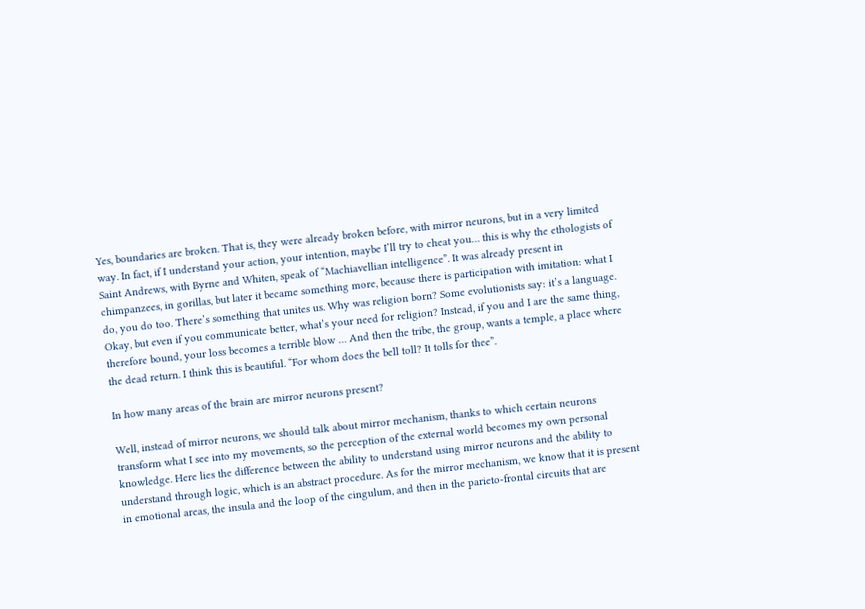Yes, boundaries are broken. That is, they were already broken before, with mirror neurons, but in a very limited way. In fact, if I understand your action, your intention, maybe I’ll try to cheat you… this is why the ethologists of Saint Andrews, with Byrne and Whiten, speak of “Machiavellian intelligence”. It was already present in chimpanzees, in gorillas, but later it became something more, because there is participation with imitation: what I do, you do too. There’s something that unites us. Why was religion born? Some evolutionists say: it’s a language. Okay, but even if you communicate better, what’s your need for religion? Instead, if you and I are the same thing, therefore bound, your loss becomes a terrible blow … And then the tribe, the group, wants a temple, a place where the dead return. I think this is beautiful. “For whom does the bell toll? It tolls for thee”.

In how many areas of the brain are mirror neurons present?

Well, instead of mirror neurons, we should talk about mirror mechanism, thanks to which certain neurons transform what I see into my movements, so the perception of the external world becomes my own personal knowledge. Here lies the difference between the ability to understand using mirror neurons and the ability to understand through logic, which is an abstract procedure. As for the mirror mechanism, we know that it is present in emotional areas, the insula and the loop of the cingulum, and then in the parieto-frontal circuits that are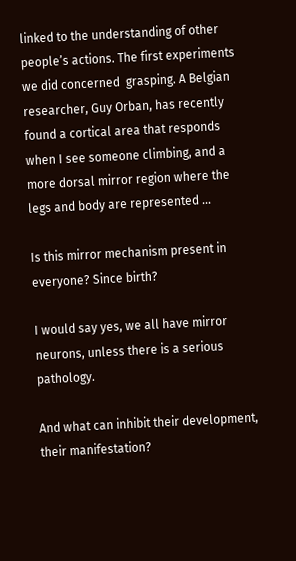linked to the understanding of other people’s actions. The first experiments we did concerned  grasping. A Belgian researcher, Guy Orban, has recently found a cortical area that responds when I see someone climbing, and a more dorsal mirror region where the legs and body are represented …

Is this mirror mechanism present in everyone? Since birth?

I would say yes, we all have mirror neurons, unless there is a serious pathology.

And what can inhibit their development, their manifestation?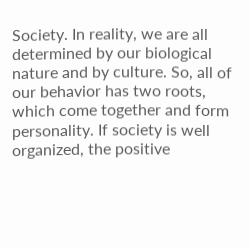Society. In reality, we are all determined by our biological nature and by culture. So, all of our behavior has two roots, which come together and form personality. If society is well organized, the positive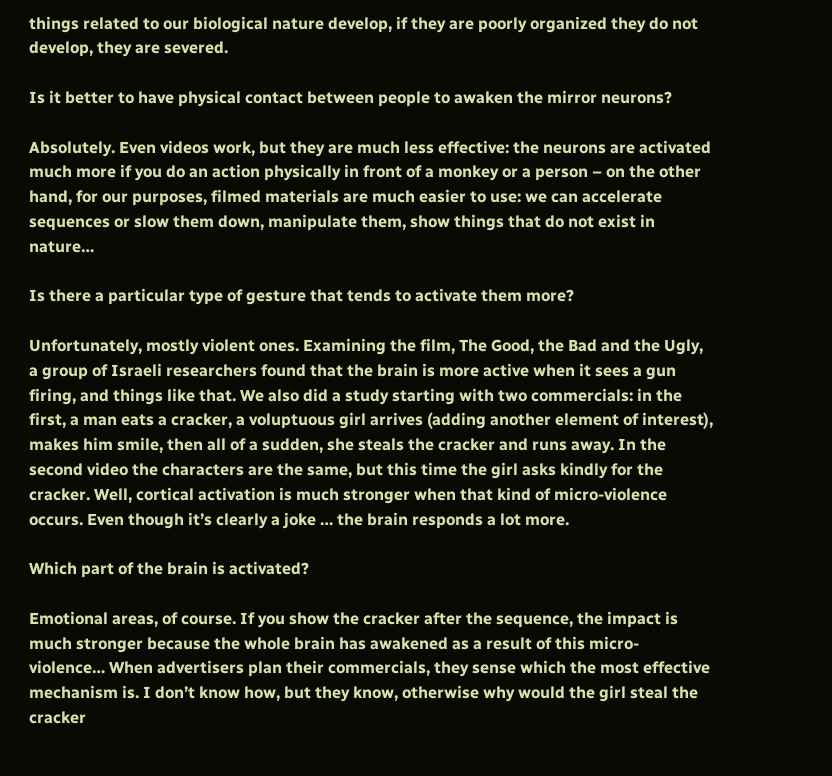things related to our biological nature develop, if they are poorly organized they do not develop, they are severed.

Is it better to have physical contact between people to awaken the mirror neurons?

Absolutely. Even videos work, but they are much less effective: the neurons are activated much more if you do an action physically in front of a monkey or a person – on the other hand, for our purposes, filmed materials are much easier to use: we can accelerate sequences or slow them down, manipulate them, show things that do not exist in nature…

Is there a particular type of gesture that tends to activate them more?

Unfortunately, mostly violent ones. Examining the film, The Good, the Bad and the Ugly, a group of Israeli researchers found that the brain is more active when it sees a gun firing, and things like that. We also did a study starting with two commercials: in the first, a man eats a cracker, a voluptuous girl arrives (adding another element of interest), makes him smile, then all of a sudden, she steals the cracker and runs away. In the second video the characters are the same, but this time the girl asks kindly for the cracker. Well, cortical activation is much stronger when that kind of micro-violence occurs. Even though it’s clearly a joke … the brain responds a lot more.

Which part of the brain is activated?

Emotional areas, of course. If you show the cracker after the sequence, the impact is much stronger because the whole brain has awakened as a result of this micro-violence… When advertisers plan their commercials, they sense which the most effective mechanism is. I don’t know how, but they know, otherwise why would the girl steal the cracker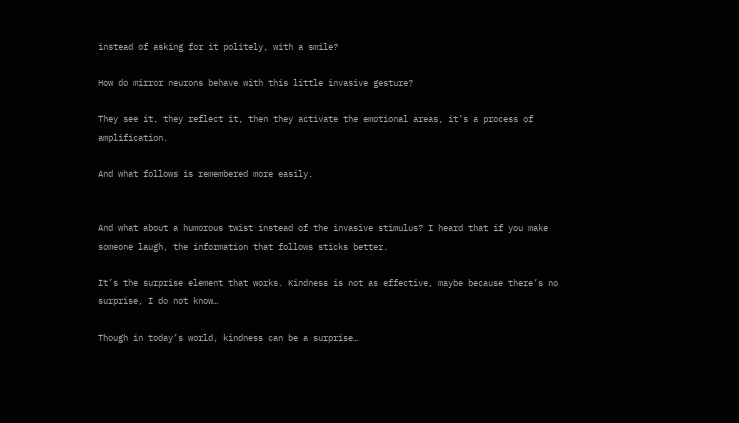instead of asking for it politely, with a smile?

How do mirror neurons behave with this little invasive gesture?

They see it, they reflect it, then they activate the emotional areas, it’s a process of amplification.

And what follows is remembered more easily.


And what about a humorous twist instead of the invasive stimulus? I heard that if you make someone laugh, the information that follows sticks better.

It’s the surprise element that works. Kindness is not as effective, maybe because there’s no surprise, I do not know…

Though in today’s world, kindness can be a surprise…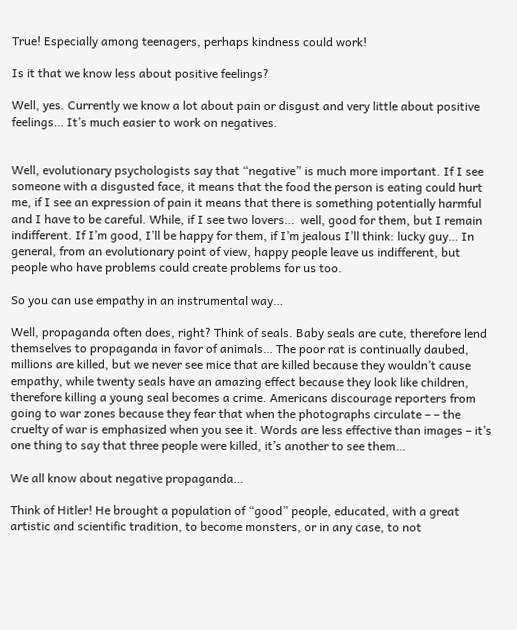True! Especially among teenagers, perhaps kindness could work!

Is it that we know less about positive feelings?

Well, yes. Currently we know a lot about pain or disgust and very little about positive feelings… It’s much easier to work on negatives.


Well, evolutionary psychologists say that “negative” is much more important. If I see someone with a disgusted face, it means that the food the person is eating could hurt me, if I see an expression of pain it means that there is something potentially harmful and I have to be careful. While, if I see two lovers…  well, good for them, but I remain indifferent. If I’m good, I’ll be happy for them, if I’m jealous I’ll think: lucky guy… In general, from an evolutionary point of view, happy people leave us indifferent, but people who have problems could create problems for us too.

So you can use empathy in an instrumental way…

Well, propaganda often does, right? Think of seals. Baby seals are cute, therefore lend themselves to propaganda in favor of animals… The poor rat is continually daubed, millions are killed, but we never see mice that are killed because they wouldn’t cause empathy, while twenty seals have an amazing effect because they look like children, therefore killing a young seal becomes a crime. Americans discourage reporters from going to war zones because they fear that when the photographs circulate – – the cruelty of war is emphasized when you see it. Words are less effective than images – it’s one thing to say that three people were killed, it’s another to see them…

We all know about negative propaganda…

Think of Hitler! He brought a population of “good” people, educated, with a great artistic and scientific tradition, to become monsters, or in any case, to not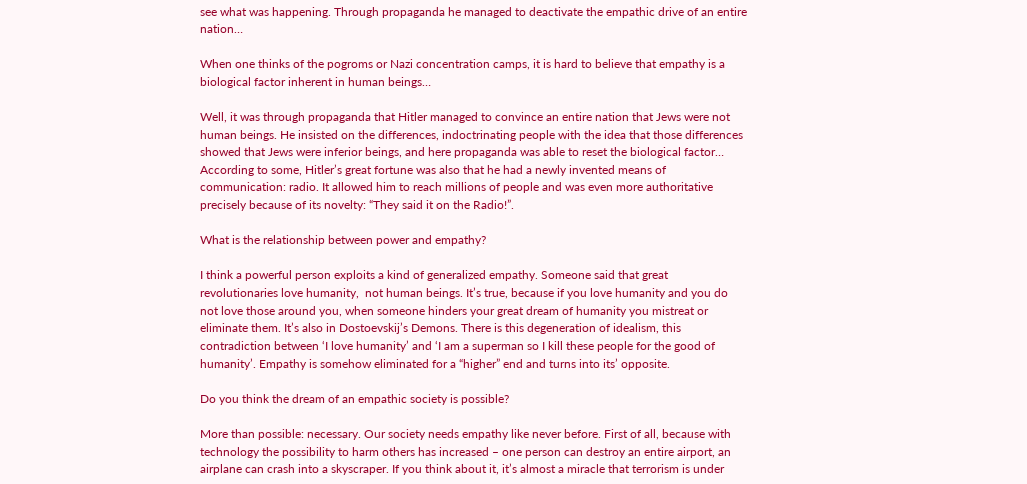see what was happening. Through propaganda he managed to deactivate the empathic drive of an entire nation…

When one thinks of the pogroms or Nazi concentration camps, it is hard to believe that empathy is a biological factor inherent in human beings…

Well, it was through propaganda that Hitler managed to convince an entire nation that Jews were not human beings. He insisted on the differences, indoctrinating people with the idea that those differences showed that Jews were inferior beings, and here propaganda was able to reset the biological factor… According to some, Hitler’s great fortune was also that he had a newly invented means of communication: radio. It allowed him to reach millions of people and was even more authoritative precisely because of its novelty: “They said it on the Radio!”.

What is the relationship between power and empathy?

I think a powerful person exploits a kind of generalized empathy. Someone said that great revolutionaries love humanity,  not human beings. It’s true, because if you love humanity and you do not love those around you, when someone hinders your great dream of humanity you mistreat or eliminate them. It’s also in Dostoevskij’s Demons. There is this degeneration of idealism, this contradiction between ‘I love humanity’ and ‘I am a superman so I kill these people for the good of humanity’. Empathy is somehow eliminated for a “higher” end and turns into its’ opposite.

Do you think the dream of an empathic society is possible?

More than possible: necessary. Our society needs empathy like never before. First of all, because with technology the possibility to harm others has increased – one person can destroy an entire airport, an airplane can crash into a skyscraper. If you think about it, it’s almost a miracle that terrorism is under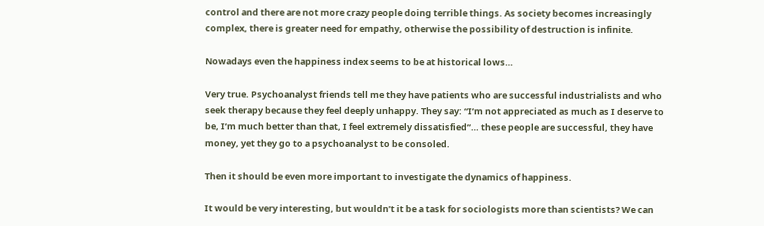control and there are not more crazy people doing terrible things. As society becomes increasingly complex, there is greater need for empathy, otherwise the possibility of destruction is infinite.

Nowadays even the happiness index seems to be at historical lows…

Very true. Psychoanalyst friends tell me they have patients who are successful industrialists and who seek therapy because they feel deeply unhappy. They say: “I’m not appreciated as much as I deserve to be, I’m much better than that, I feel extremely dissatisfied”… these people are successful, they have money, yet they go to a psychoanalyst to be consoled.

Then it should be even more important to investigate the dynamics of happiness.

It would be very interesting, but wouldn’t it be a task for sociologists more than scientists? We can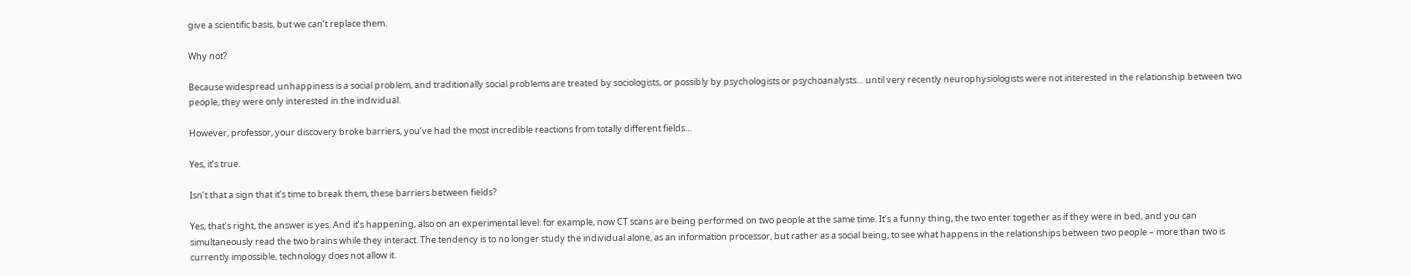give a scientific basis, but we can’t replace them.

Why not?

Because widespread unhappiness is a social problem, and traditionally social problems are treated by sociologists, or possibly by psychologists or psychoanalysts… until very recently neurophysiologists were not interested in the relationship between two people, they were only interested in the individual.

However, professor, your discovery broke barriers, you’ve had the most incredible reactions from totally different fields…

Yes, it’s true.

Isn’t that a sign that it’s time to break them, these barriers between fields?

Yes, that’s right, the answer is yes. And it’s happening, also on an experimental level: for example, now CT scans are being performed on two people at the same time. It’s a funny thing, the two enter together as if they were in bed, and you can simultaneously read the two brains while they interact. The tendency is to no longer study the individual alone, as an information processor, but rather as a social being, to see what happens in the relationships between two people – more than two is currently impossible, technology does not allow it.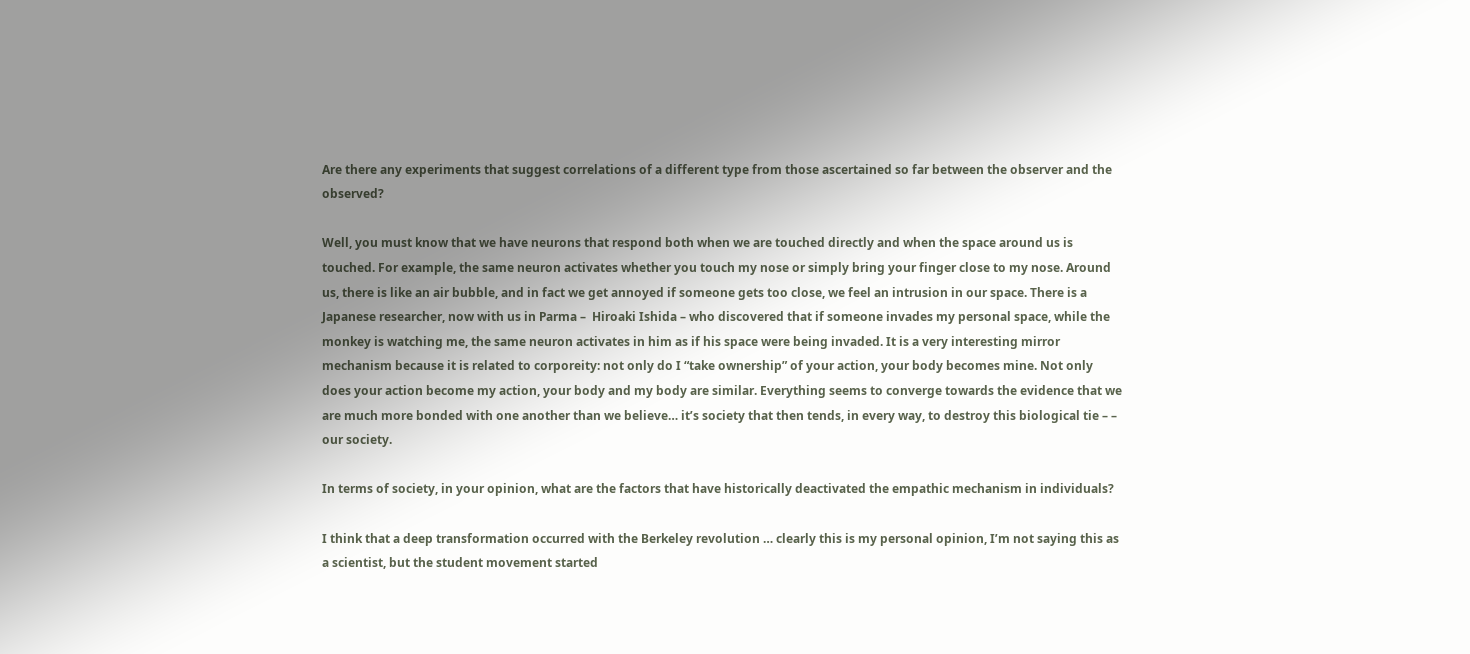Are there any experiments that suggest correlations of a different type from those ascertained so far between the observer and the observed?

Well, you must know that we have neurons that respond both when we are touched directly and when the space around us is touched. For example, the same neuron activates whether you touch my nose or simply bring your finger close to my nose. Around us, there is like an air bubble, and in fact we get annoyed if someone gets too close, we feel an intrusion in our space. There is a Japanese researcher, now with us in Parma –  Hiroaki Ishida – who discovered that if someone invades my personal space, while the monkey is watching me, the same neuron activates in him as if his space were being invaded. It is a very interesting mirror mechanism because it is related to corporeity: not only do I “take ownership” of your action, your body becomes mine. Not only does your action become my action, your body and my body are similar. Everything seems to converge towards the evidence that we are much more bonded with one another than we believe… it’s society that then tends, in every way, to destroy this biological tie – – our society.

In terms of society, in your opinion, what are the factors that have historically deactivated the empathic mechanism in individuals?

I think that a deep transformation occurred with the Berkeley revolution … clearly this is my personal opinion, I’m not saying this as a scientist, but the student movement started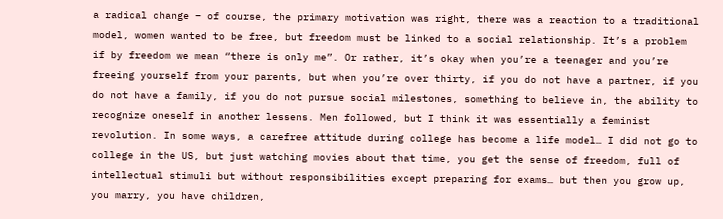a radical change – of course, the primary motivation was right, there was a reaction to a traditional model, women wanted to be free, but freedom must be linked to a social relationship. It’s a problem if by freedom we mean “there is only me”. Or rather, it’s okay when you’re a teenager and you’re freeing yourself from your parents, but when you’re over thirty, if you do not have a partner, if you do not have a family, if you do not pursue social milestones, something to believe in, the ability to recognize oneself in another lessens. Men followed, but I think it was essentially a feminist revolution. In some ways, a carefree attitude during college has become a life model… I did not go to college in the US, but just watching movies about that time, you get the sense of freedom, full of intellectual stimuli but without responsibilities except preparing for exams… but then you grow up, you marry, you have children,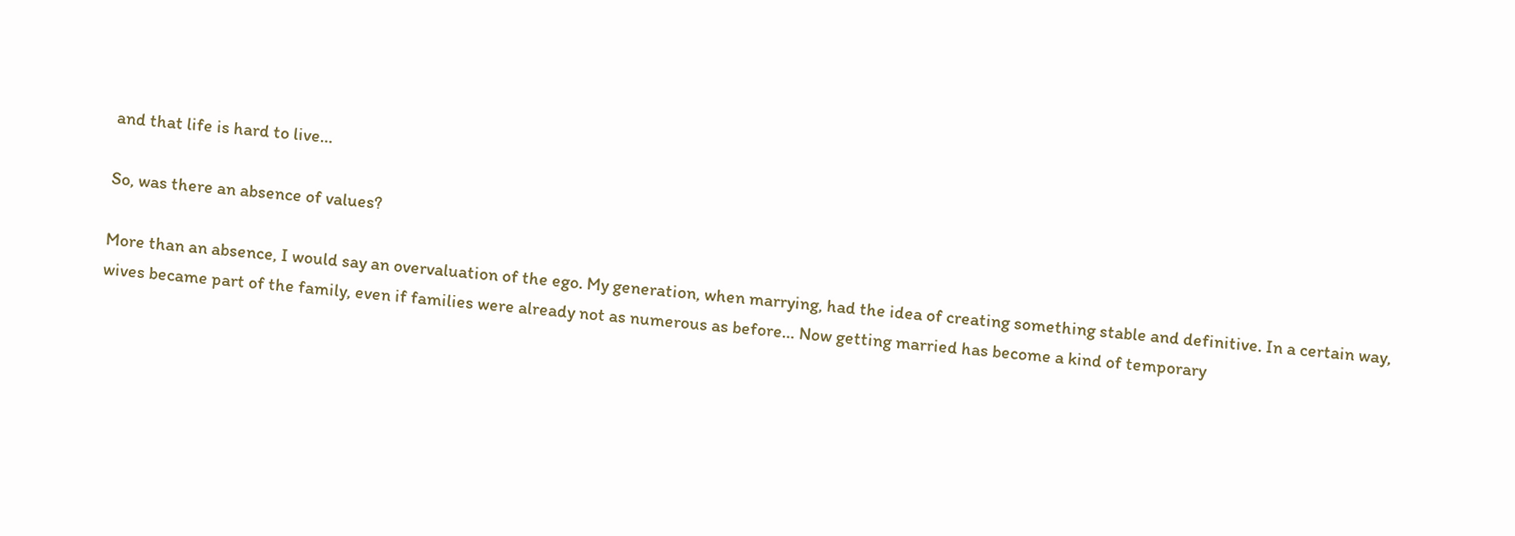and that life is hard to live…

So, was there an absence of values?

More than an absence, I would say an overvaluation of the ego. My generation, when marrying, had the idea of creating something stable and definitive. In a certain way, wives became part of the family, even if families were already not as numerous as before… Now getting married has become a kind of temporary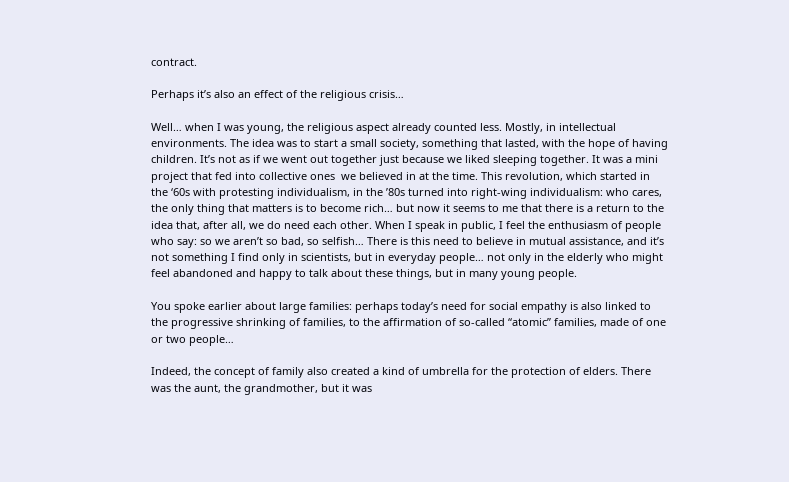contract.

Perhaps it’s also an effect of the religious crisis…

Well… when I was young, the religious aspect already counted less. Mostly, in intellectual environments. The idea was to start a small society, something that lasted, with the hope of having children. It’s not as if we went out together just because we liked sleeping together. It was a mini project that fed into collective ones  we believed in at the time. This revolution, which started in the ‘60s with protesting individualism, in the ’80s turned into right-wing individualism: who cares, the only thing that matters is to become rich… but now it seems to me that there is a return to the idea that, after all, we do need each other. When I speak in public, I feel the enthusiasm of people who say: so we aren’t so bad, so selfish… There is this need to believe in mutual assistance, and it’s not something I find only in scientists, but in everyday people… not only in the elderly who might feel abandoned and happy to talk about these things, but in many young people.

You spoke earlier about large families: perhaps today’s need for social empathy is also linked to the progressive shrinking of families, to the affirmation of so-called “atomic” families, made of one or two people…

Indeed, the concept of family also created a kind of umbrella for the protection of elders. There was the aunt, the grandmother, but it was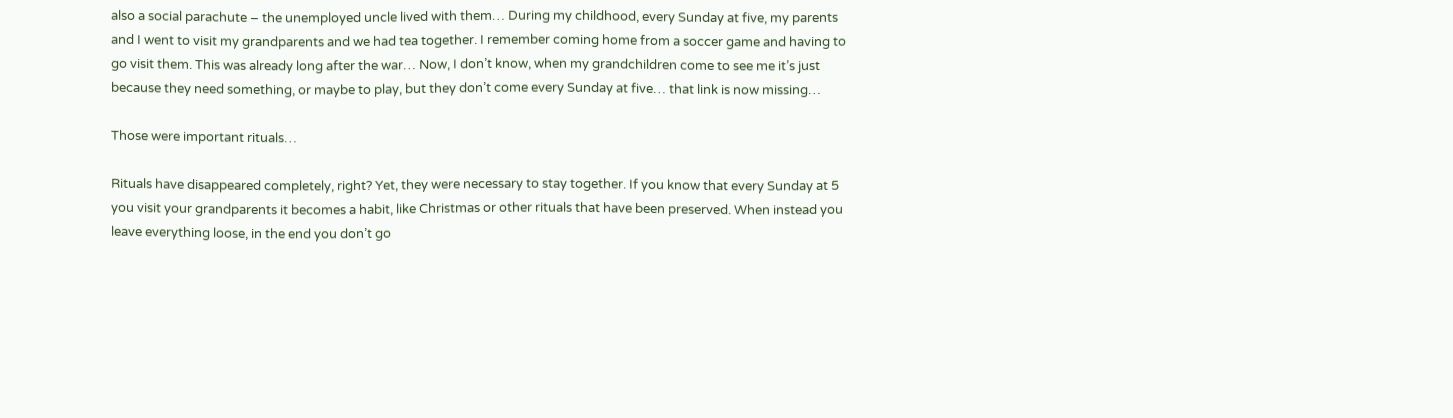also a social parachute – the unemployed uncle lived with them… During my childhood, every Sunday at five, my parents and I went to visit my grandparents and we had tea together. I remember coming home from a soccer game and having to go visit them. This was already long after the war… Now, I don’t know, when my grandchildren come to see me it’s just because they need something, or maybe to play, but they don’t come every Sunday at five… that link is now missing…

Those were important rituals…

Rituals have disappeared completely, right? Yet, they were necessary to stay together. If you know that every Sunday at 5 you visit your grandparents it becomes a habit, like Christmas or other rituals that have been preserved. When instead you leave everything loose, in the end you don’t go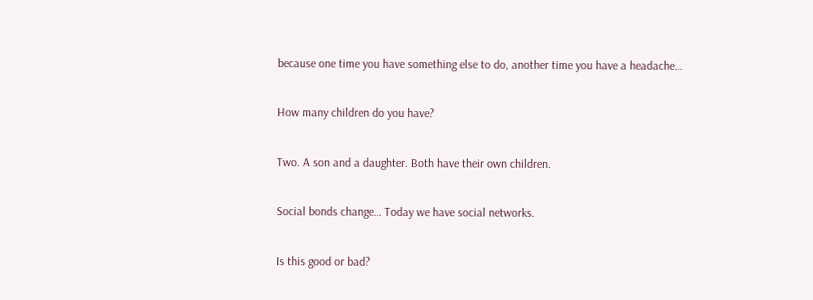because one time you have something else to do, another time you have a headache…

How many children do you have?

Two. A son and a daughter. Both have their own children.

Social bonds change… Today we have social networks.

Is this good or bad?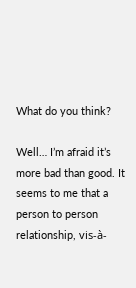What do you think?

Well… I’m afraid it’s more bad than good. It seems to me that a person to person relationship, vis-à-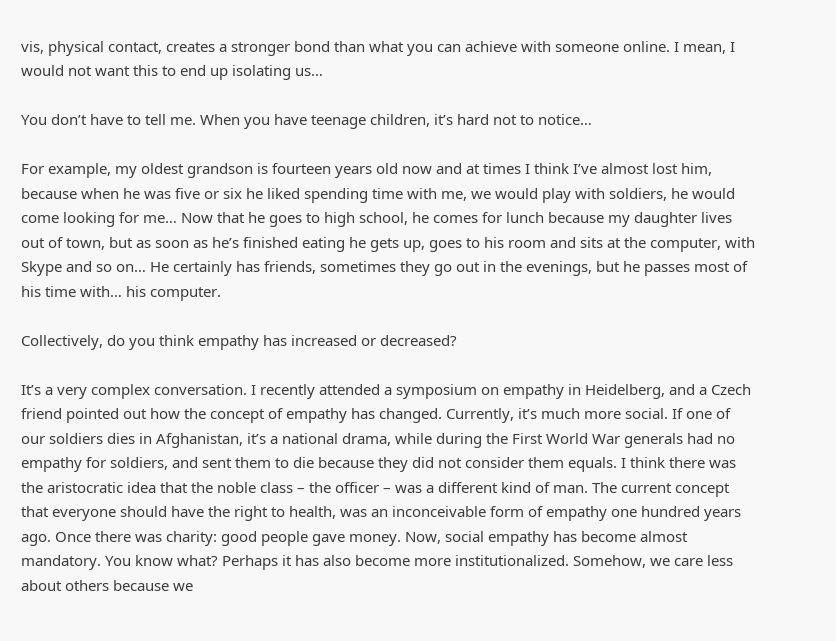vis, physical contact, creates a stronger bond than what you can achieve with someone online. I mean, I would not want this to end up isolating us…

You don’t have to tell me. When you have teenage children, it’s hard not to notice…

For example, my oldest grandson is fourteen years old now and at times I think I’ve almost lost him, because when he was five or six he liked spending time with me, we would play with soldiers, he would come looking for me… Now that he goes to high school, he comes for lunch because my daughter lives out of town, but as soon as he’s finished eating he gets up, goes to his room and sits at the computer, with Skype and so on… He certainly has friends, sometimes they go out in the evenings, but he passes most of his time with… his computer.

Collectively, do you think empathy has increased or decreased?

It’s a very complex conversation. I recently attended a symposium on empathy in Heidelberg, and a Czech friend pointed out how the concept of empathy has changed. Currently, it’s much more social. If one of our soldiers dies in Afghanistan, it’s a national drama, while during the First World War generals had no empathy for soldiers, and sent them to die because they did not consider them equals. I think there was the aristocratic idea that the noble class – the officer – was a different kind of man. The current concept that everyone should have the right to health, was an inconceivable form of empathy one hundred years ago. Once there was charity: good people gave money. Now, social empathy has become almost mandatory. You know what? Perhaps it has also become more institutionalized. Somehow, we care less about others because we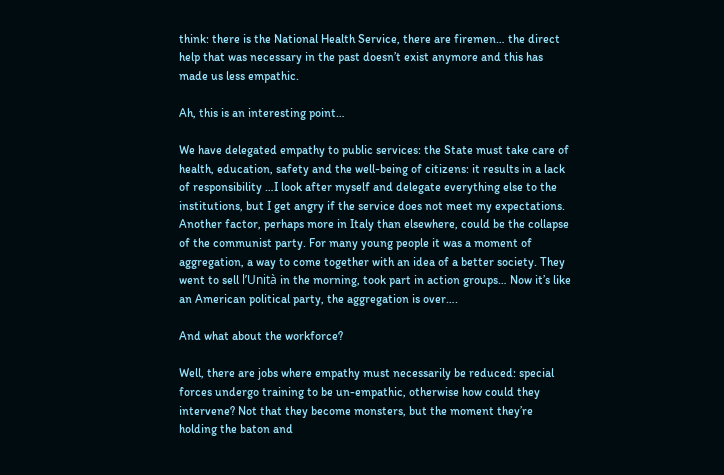think: there is the National Health Service, there are firemen… the direct help that was necessary in the past doesn’t exist anymore and this has made us less empathic.

Ah, this is an interesting point…

We have delegated empathy to public services: the State must take care of health, education, safety and the well-being of citizens: it results in a lack of responsibility …I look after myself and delegate everything else to the institutions, but I get angry if the service does not meet my expectations. Another factor, perhaps more in Italy than elsewhere, could be the collapse of the communist party. For many young people it was a moment of aggregation, a way to come together with an idea of a better society. They went to sell l’Unità in the morning, took part in action groups… Now it’s like an American political party, the aggregation is over….

And what about the workforce?

Well, there are jobs where empathy must necessarily be reduced: special forces undergo training to be un-empathic, otherwise how could they intervene? Not that they become monsters, but the moment they’re holding the baton and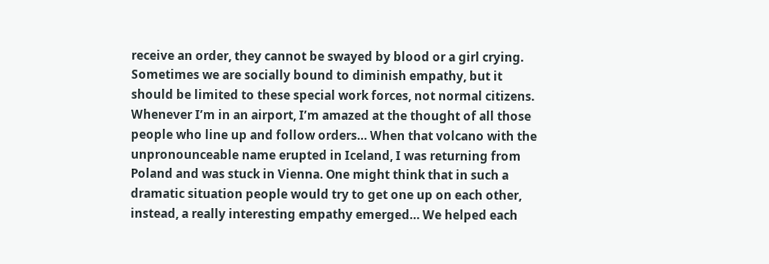receive an order, they cannot be swayed by blood or a girl crying. Sometimes we are socially bound to diminish empathy, but it should be limited to these special work forces, not normal citizens. Whenever I’m in an airport, I’m amazed at the thought of all those people who line up and follow orders… When that volcano with the unpronounceable name erupted in Iceland, I was returning from Poland and was stuck in Vienna. One might think that in such a dramatic situation people would try to get one up on each other, instead, a really interesting empathy emerged… We helped each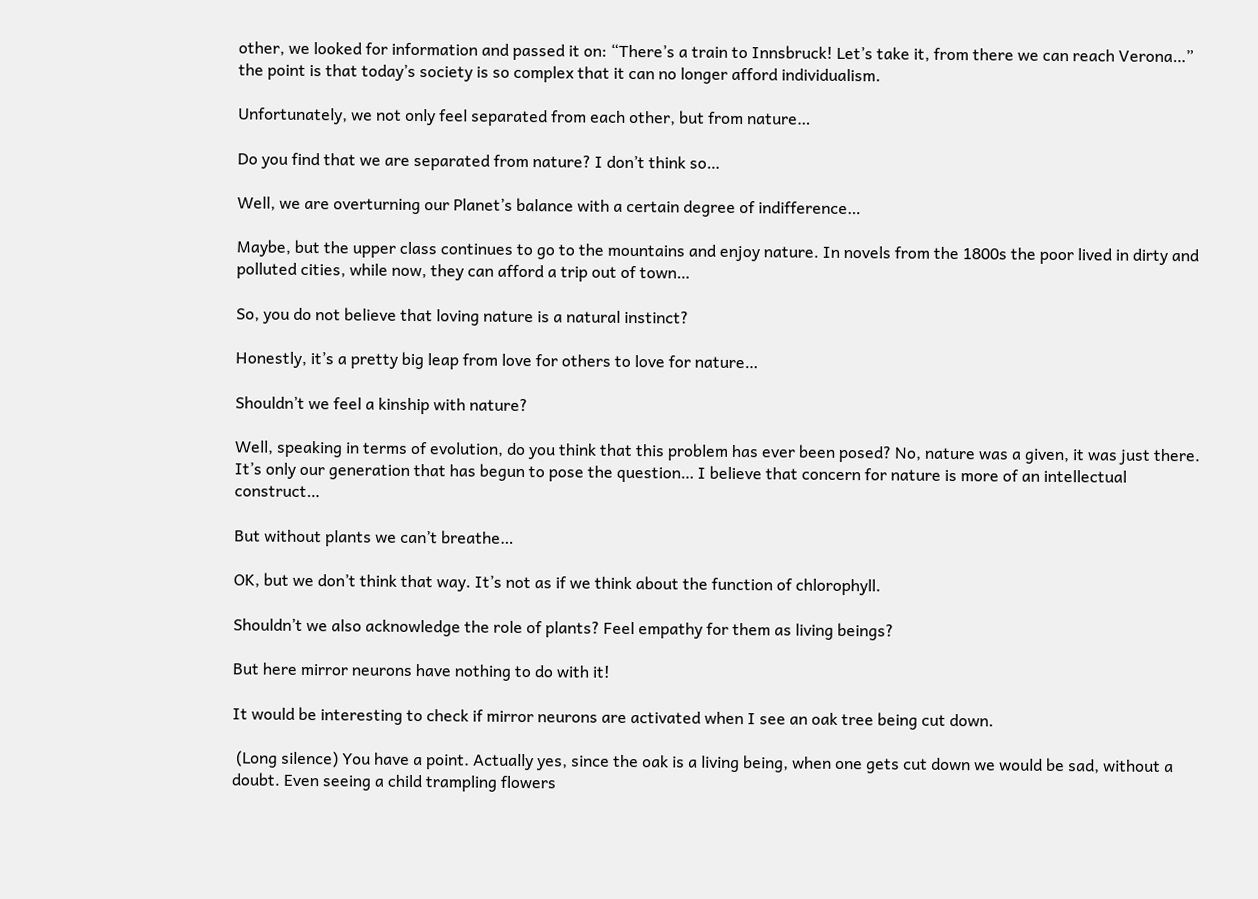other, we looked for information and passed it on: “There’s a train to Innsbruck! Let’s take it, from there we can reach Verona…” the point is that today’s society is so complex that it can no longer afford individualism.

Unfortunately, we not only feel separated from each other, but from nature…

Do you find that we are separated from nature? I don’t think so…

Well, we are overturning our Planet’s balance with a certain degree of indifference…

Maybe, but the upper class continues to go to the mountains and enjoy nature. In novels from the 1800s the poor lived in dirty and polluted cities, while now, they can afford a trip out of town…

So, you do not believe that loving nature is a natural instinct?

Honestly, it’s a pretty big leap from love for others to love for nature…

Shouldn’t we feel a kinship with nature?

Well, speaking in terms of evolution, do you think that this problem has ever been posed? No, nature was a given, it was just there. It’s only our generation that has begun to pose the question… I believe that concern for nature is more of an intellectual construct…

But without plants we can’t breathe…

OK, but we don’t think that way. It’s not as if we think about the function of chlorophyll.

Shouldn’t we also acknowledge the role of plants? Feel empathy for them as living beings?

But here mirror neurons have nothing to do with it!

It would be interesting to check if mirror neurons are activated when I see an oak tree being cut down.

 (Long silence) You have a point. Actually yes, since the oak is a living being, when one gets cut down we would be sad, without a doubt. Even seeing a child trampling flowers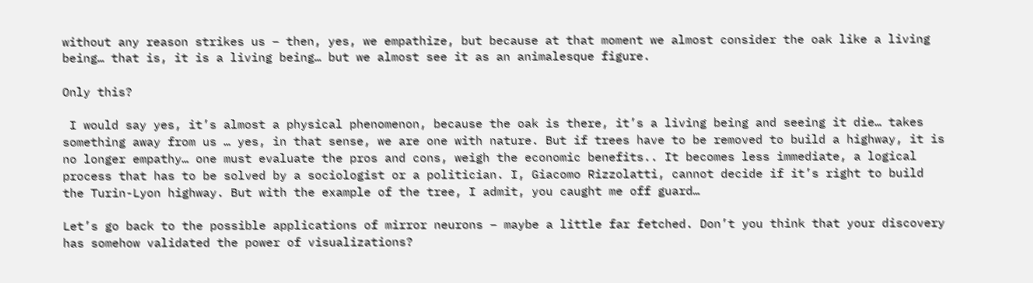without any reason strikes us – then, yes, we empathize, but because at that moment we almost consider the oak like a living being… that is, it is a living being… but we almost see it as an animalesque figure.

Only this?

 I would say yes, it’s almost a physical phenomenon, because the oak is there, it’s a living being and seeing it die… takes something away from us … yes, in that sense, we are one with nature. But if trees have to be removed to build a highway, it is no longer empathy… one must evaluate the pros and cons, weigh the economic benefits.. It becomes less immediate, a logical process that has to be solved by a sociologist or a politician. I, Giacomo Rizzolatti, cannot decide if it’s right to build the Turin-Lyon highway. But with the example of the tree, I admit, you caught me off guard…

Let’s go back to the possible applications of mirror neurons – maybe a little far fetched. Don’t you think that your discovery has somehow validated the power of visualizations?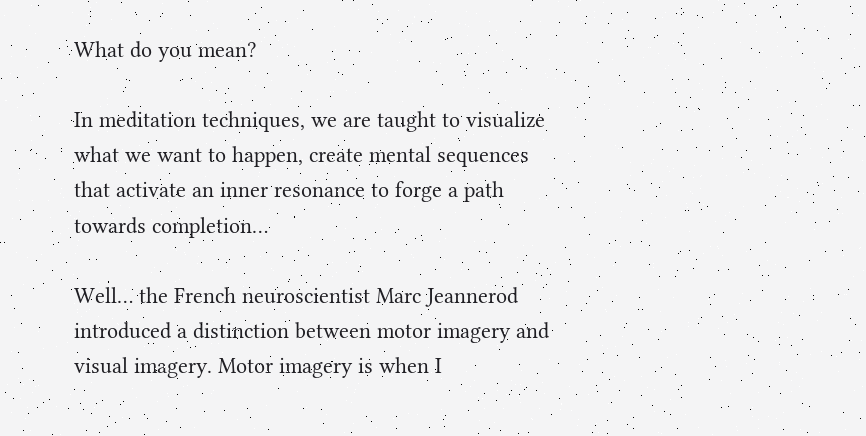What do you mean?

In meditation techniques, we are taught to visualize what we want to happen, create mental sequences that activate an inner resonance to forge a path towards completion…

Well… the French neuroscientist Marc Jeannerod introduced a distinction between motor imagery and visual imagery. Motor imagery is when I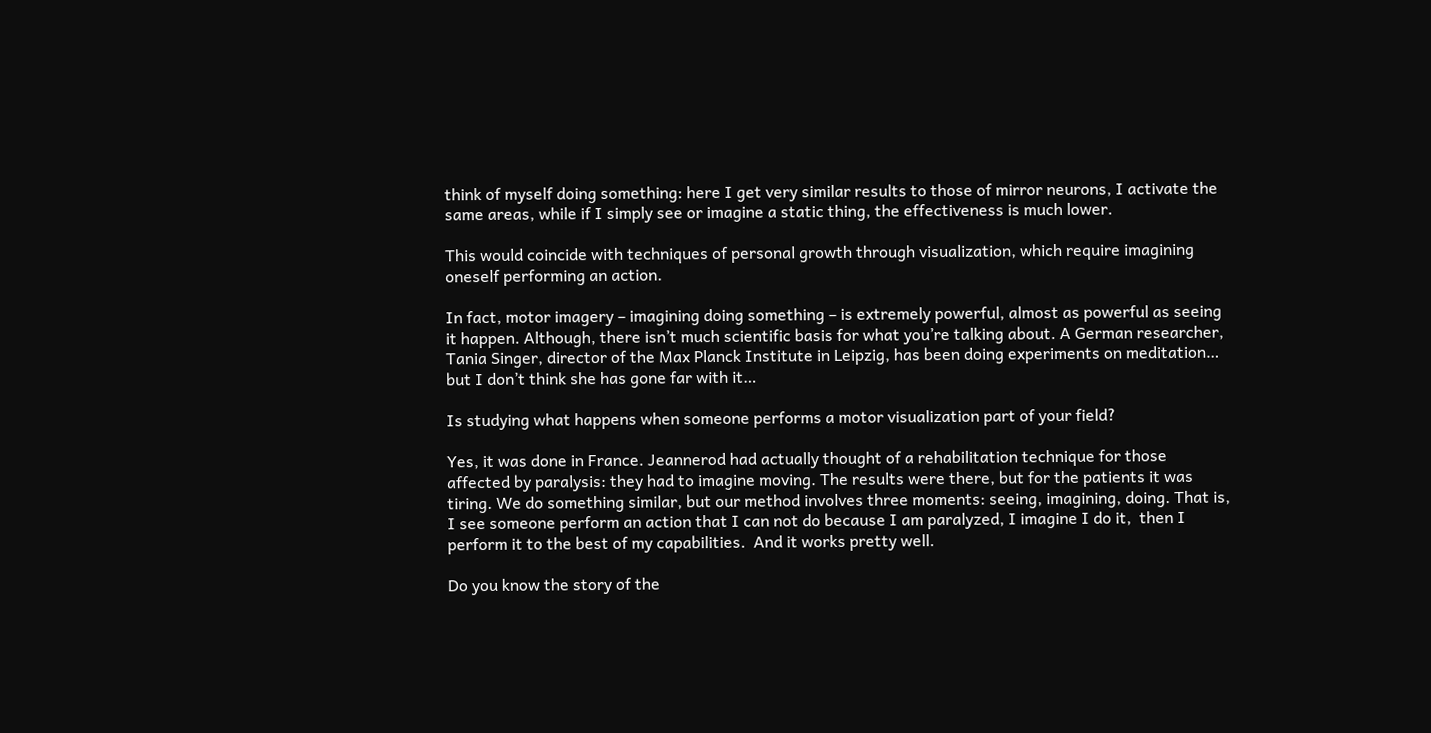think of myself doing something: here I get very similar results to those of mirror neurons, I activate the same areas, while if I simply see or imagine a static thing, the effectiveness is much lower.

This would coincide with techniques of personal growth through visualization, which require imagining oneself performing an action.

In fact, motor imagery – imagining doing something – is extremely powerful, almost as powerful as seeing it happen. Although, there isn’t much scientific basis for what you’re talking about. A German researcher, Tania Singer, director of the Max Planck Institute in Leipzig, has been doing experiments on meditation… but I don’t think she has gone far with it…

Is studying what happens when someone performs a motor visualization part of your field?

Yes, it was done in France. Jeannerod had actually thought of a rehabilitation technique for those affected by paralysis: they had to imagine moving. The results were there, but for the patients it was tiring. We do something similar, but our method involves three moments: seeing, imagining, doing. That is, I see someone perform an action that I can not do because I am paralyzed, I imagine I do it,  then I perform it to the best of my capabilities.  And it works pretty well.

Do you know the story of the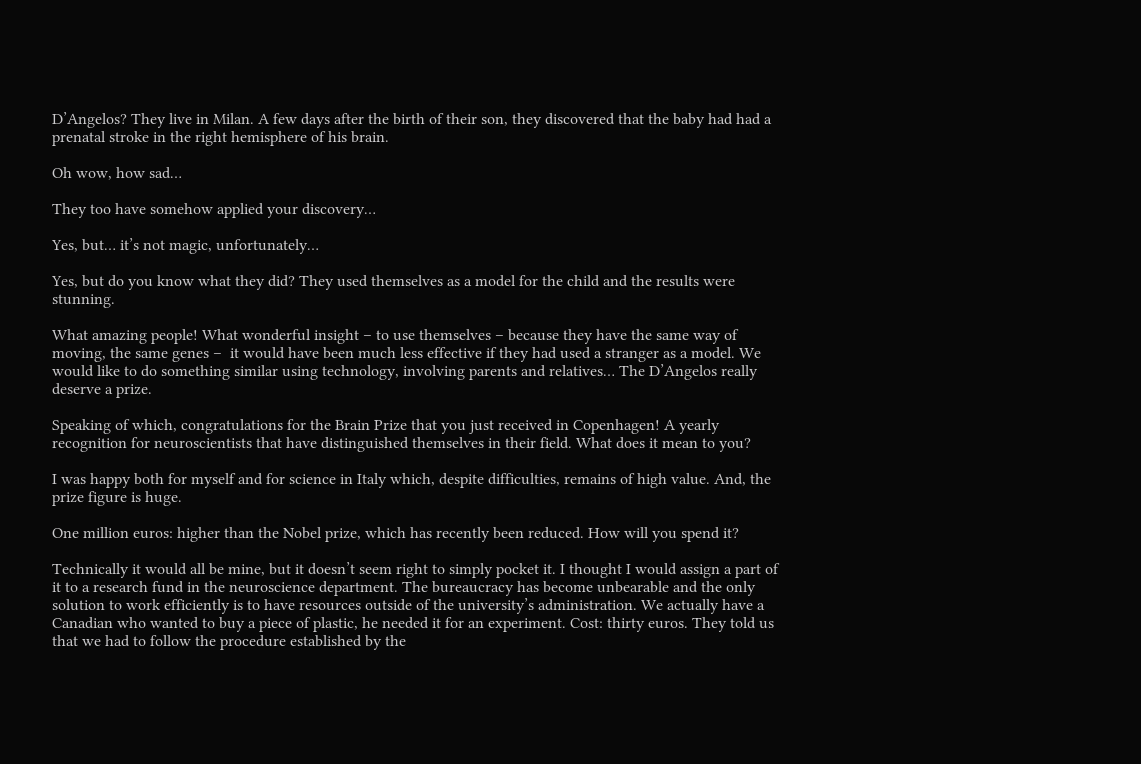D’Angelos? They live in Milan. A few days after the birth of their son, they discovered that the baby had had a prenatal stroke in the right hemisphere of his brain.

Oh wow, how sad…

They too have somehow applied your discovery…

Yes, but… it’s not magic, unfortunately…

Yes, but do you know what they did? They used themselves as a model for the child and the results were stunning.

What amazing people! What wonderful insight – to use themselves – because they have the same way of moving, the same genes –  it would have been much less effective if they had used a stranger as a model. We would like to do something similar using technology, involving parents and relatives… The D’Angelos really deserve a prize.

Speaking of which, congratulations for the Brain Prize that you just received in Copenhagen! A yearly recognition for neuroscientists that have distinguished themselves in their field. What does it mean to you?

I was happy both for myself and for science in Italy which, despite difficulties, remains of high value. And, the prize figure is huge.

One million euros: higher than the Nobel prize, which has recently been reduced. How will you spend it?

Technically it would all be mine, but it doesn’t seem right to simply pocket it. I thought I would assign a part of it to a research fund in the neuroscience department. The bureaucracy has become unbearable and the only solution to work efficiently is to have resources outside of the university’s administration. We actually have a Canadian who wanted to buy a piece of plastic, he needed it for an experiment. Cost: thirty euros. They told us that we had to follow the procedure established by the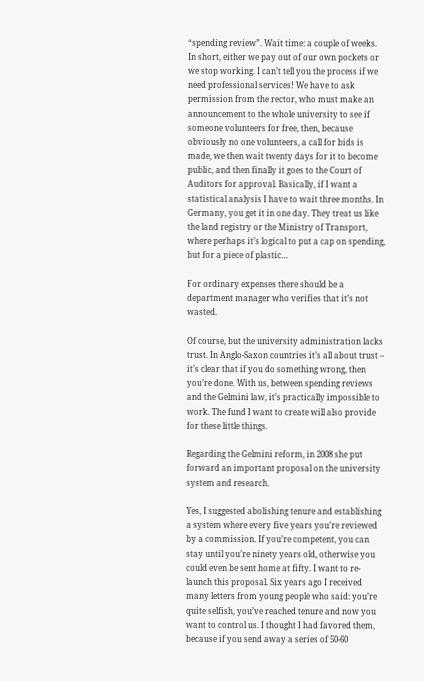“spending review”. Wait time: a couple of weeks. In short, either we pay out of our own pockets or we stop working. I can’t tell you the process if we need professional services! We have to ask permission from the rector, who must make an announcement to the whole university to see if someone volunteers for free, then, because obviously no one volunteers, a call for bids is made, we then wait twenty days for it to become public, and then finally it goes to the Court of Auditors for approval. Basically, if I want a statistical analysis I have to wait three months. In Germany, you get it in one day. They treat us like the land registry or the Ministry of Transport, where perhaps it’s logical to put a cap on spending, but for a piece of plastic…

For ordinary expenses there should be a department manager who verifies that it’s not wasted.

Of course, but the university administration lacks trust. In Anglo-Saxon countries it’s all about trust – it’s clear that if you do something wrong, then you’re done. With us, between spending reviews and the Gelmini law, it’s practically impossible to work. The fund I want to create will also provide for these little things.

Regarding the Gelmini reform, in 2008 she put forward an important proposal on the university system and research.

Yes, I suggested abolishing tenure and establishing a system where every five years you’re reviewed by a commission. If you’re competent, you can stay until you’re ninety years old, otherwise you could even be sent home at fifty. I want to re-launch this proposal. Six years ago I received many letters from young people who said: you’re quite selfish, you’ve reached tenure and now you want to control us. I thought I had favored them, because if you send away a series of 50-60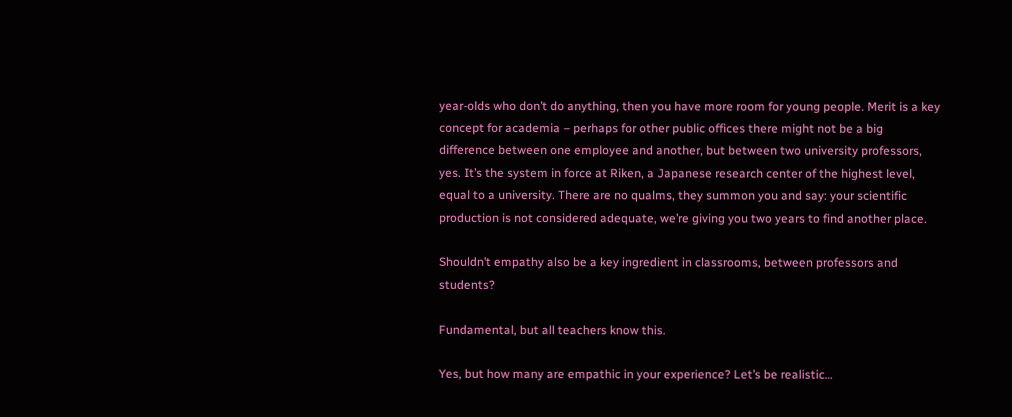year-olds who don’t do anything, then you have more room for young people. Merit is a key concept for academia – perhaps for other public offices there might not be a big difference between one employee and another, but between two university professors, yes. It’s the system in force at Riken, a Japanese research center of the highest level, equal to a university. There are no qualms, they summon you and say: your scientific production is not considered adequate, we’re giving you two years to find another place.

Shouldn’t empathy also be a key ingredient in classrooms, between professors and students?

Fundamental, but all teachers know this.

Yes, but how many are empathic in your experience? Let’s be realistic…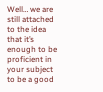Well… we are still attached to the idea that it’s enough to be proficient in your subject to be a good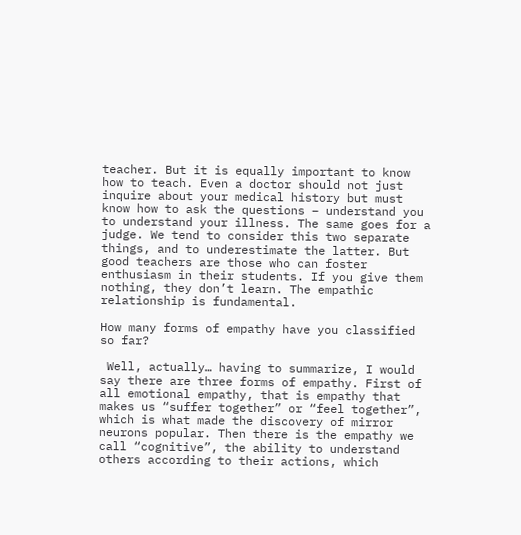teacher. But it is equally important to know how to teach. Even a doctor should not just inquire about your medical history but must know how to ask the questions – understand you to understand your illness. The same goes for a judge. We tend to consider this two separate things, and to underestimate the latter. But good teachers are those who can foster enthusiasm in their students. If you give them nothing, they don’t learn. The empathic relationship is fundamental.

How many forms of empathy have you classified so far?

 Well, actually… having to summarize, I would say there are three forms of empathy. First of all emotional empathy, that is empathy that makes us “suffer together” or “feel together”, which is what made the discovery of mirror neurons popular. Then there is the empathy we call “cognitive”, the ability to understand others according to their actions, which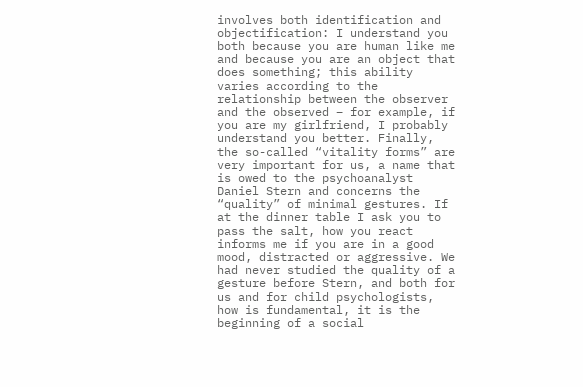involves both identification and objectification: I understand you both because you are human like me and because you are an object that does something; this ability varies according to the relationship between the observer and the observed – for example, if you are my girlfriend, I probably understand you better. Finally, the so-called “vitality forms” are very important for us, a name that is owed to the psychoanalyst Daniel Stern and concerns the “quality” of minimal gestures. If at the dinner table I ask you to pass the salt, how you react informs me if you are in a good mood, distracted or aggressive. We had never studied the quality of a gesture before Stern, and both for us and for child psychologists, how is fundamental, it is the beginning of a social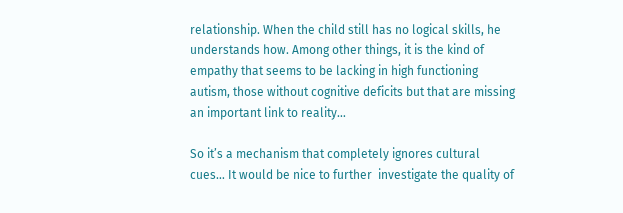relationship. When the child still has no logical skills, he understands how. Among other things, it is the kind of empathy that seems to be lacking in high functioning autism, those without cognitive deficits but that are missing an important link to reality…

So it’s a mechanism that completely ignores cultural cues… It would be nice to further  investigate the quality of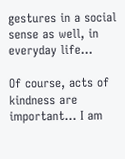gestures in a social sense as well, in everyday life…

Of course, acts of kindness are important… I am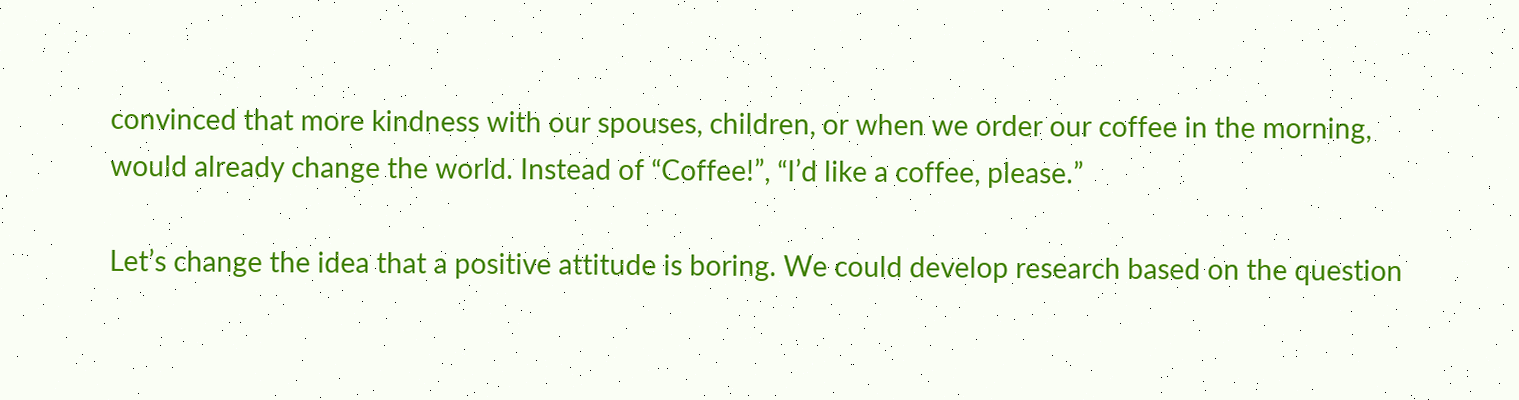convinced that more kindness with our spouses, children, or when we order our coffee in the morning, would already change the world. Instead of “Coffee!”, “I’d like a coffee, please.”

Let’s change the idea that a positive attitude is boring. We could develop research based on the question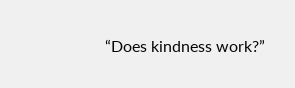“Does kindness work?”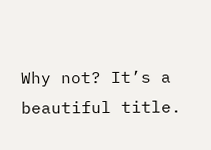Why not? It’s a beautiful title.